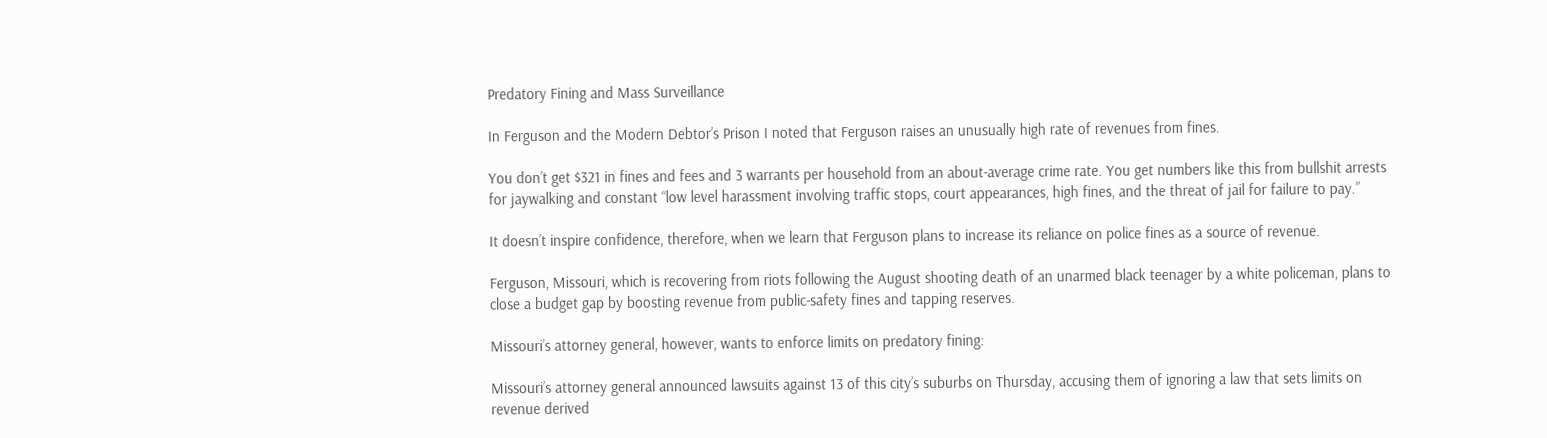Predatory Fining and Mass Surveillance

In Ferguson and the Modern Debtor’s Prison I noted that Ferguson raises an unusually high rate of revenues from fines.

You don’t get $321 in fines and fees and 3 warrants per household from an about-average crime rate. You get numbers like this from bullshit arrests for jaywalking and constant “low level harassment involving traffic stops, court appearances, high fines, and the threat of jail for failure to pay.”

It doesn’t inspire confidence, therefore, when we learn that Ferguson plans to increase its reliance on police fines as a source of revenue.

Ferguson, Missouri, which is recovering from riots following the August shooting death of an unarmed black teenager by a white policeman, plans to close a budget gap by boosting revenue from public-safety fines and tapping reserves.

Missouri’s attorney general, however, wants to enforce limits on predatory fining:

Missouri’s attorney general announced lawsuits against 13 of this city’s suburbs on Thursday, accusing them of ignoring a law that sets limits on revenue derived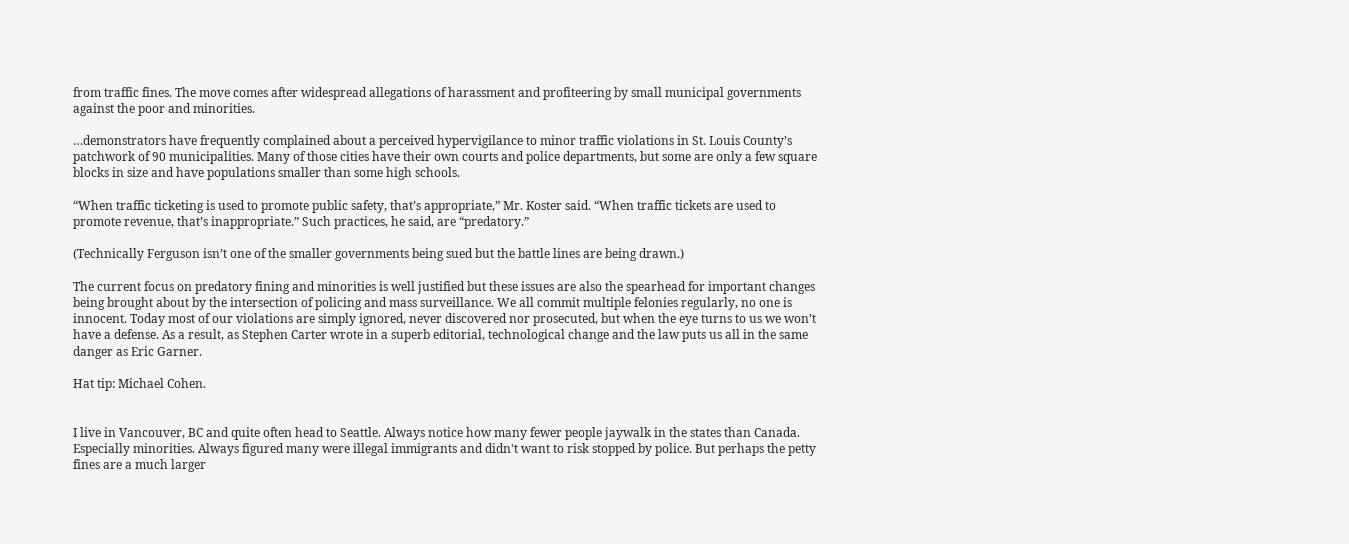from traffic fines. The move comes after widespread allegations of harassment and profiteering by small municipal governments against the poor and minorities.

…demonstrators have frequently complained about a perceived hypervigilance to minor traffic violations in St. Louis County’s patchwork of 90 municipalities. Many of those cities have their own courts and police departments, but some are only a few square blocks in size and have populations smaller than some high schools.

“When traffic ticketing is used to promote public safety, that’s appropriate,” Mr. Koster said. “When traffic tickets are used to promote revenue, that’s inappropriate.” Such practices, he said, are “predatory.”

(Technically Ferguson isn’t one of the smaller governments being sued but the battle lines are being drawn.)

The current focus on predatory fining and minorities is well justified but these issues are also the spearhead for important changes being brought about by the intersection of policing and mass surveillance. We all commit multiple felonies regularly, no one is innocent. Today most of our violations are simply ignored, never discovered nor prosecuted, but when the eye turns to us we won’t have a defense. As a result, as Stephen Carter wrote in a superb editorial, technological change and the law puts us all in the same danger as Eric Garner.

Hat tip: Michael Cohen.


I live in Vancouver, BC and quite often head to Seattle. Always notice how many fewer people jaywalk in the states than Canada. Especially minorities. Always figured many were illegal immigrants and didn't want to risk stopped by police. But perhaps the petty fines are a much larger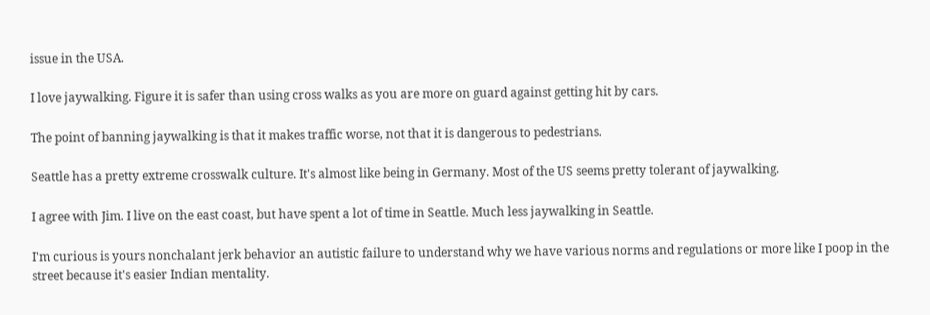issue in the USA.

I love jaywalking. Figure it is safer than using cross walks as you are more on guard against getting hit by cars.

The point of banning jaywalking is that it makes traffic worse, not that it is dangerous to pedestrians.

Seattle has a pretty extreme crosswalk culture. It's almost like being in Germany. Most of the US seems pretty tolerant of jaywalking.

I agree with Jim. I live on the east coast, but have spent a lot of time in Seattle. Much less jaywalking in Seattle.

I'm curious is yours nonchalant jerk behavior an autistic failure to understand why we have various norms and regulations or more like I poop in the street because it's easier Indian mentality.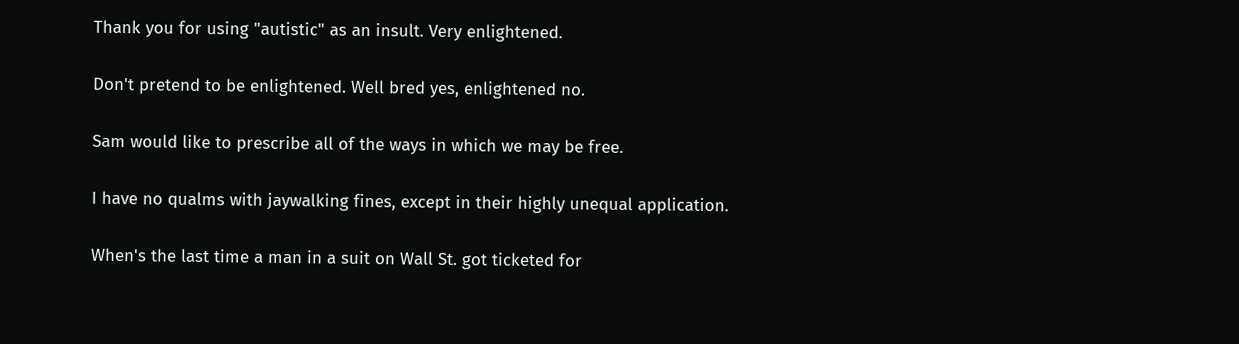Thank you for using "autistic" as an insult. Very enlightened.

Don't pretend to be enlightened. Well bred yes, enlightened no.

Sam would like to prescribe all of the ways in which we may be free.

I have no qualms with jaywalking fines, except in their highly unequal application.

When's the last time a man in a suit on Wall St. got ticketed for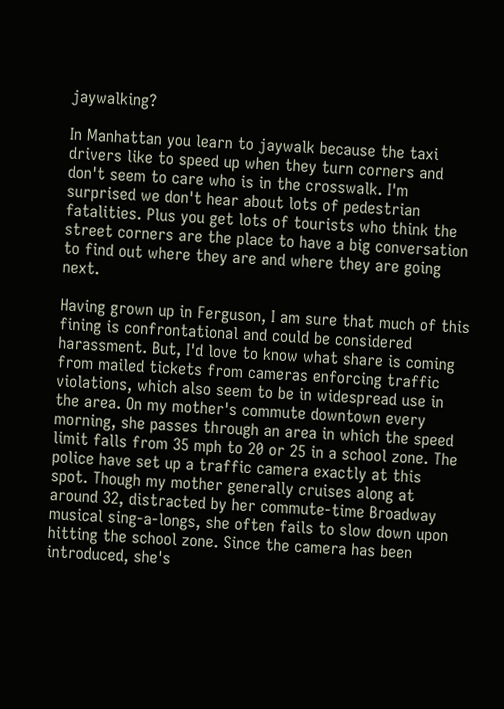jaywalking?

In Manhattan you learn to jaywalk because the taxi drivers like to speed up when they turn corners and don't seem to care who is in the crosswalk. I'm surprised we don't hear about lots of pedestrian fatalities. Plus you get lots of tourists who think the street corners are the place to have a big conversation to find out where they are and where they are going next.

Having grown up in Ferguson, I am sure that much of this fining is confrontational and could be considered harassment. But, I'd love to know what share is coming from mailed tickets from cameras enforcing traffic violations, which also seem to be in widespread use in the area. On my mother's commute downtown every morning, she passes through an area in which the speed limit falls from 35 mph to 20 or 25 in a school zone. The police have set up a traffic camera exactly at this spot. Though my mother generally cruises along at around 32, distracted by her commute-time Broadway musical sing-a-longs, she often fails to slow down upon hitting the school zone. Since the camera has been introduced, she's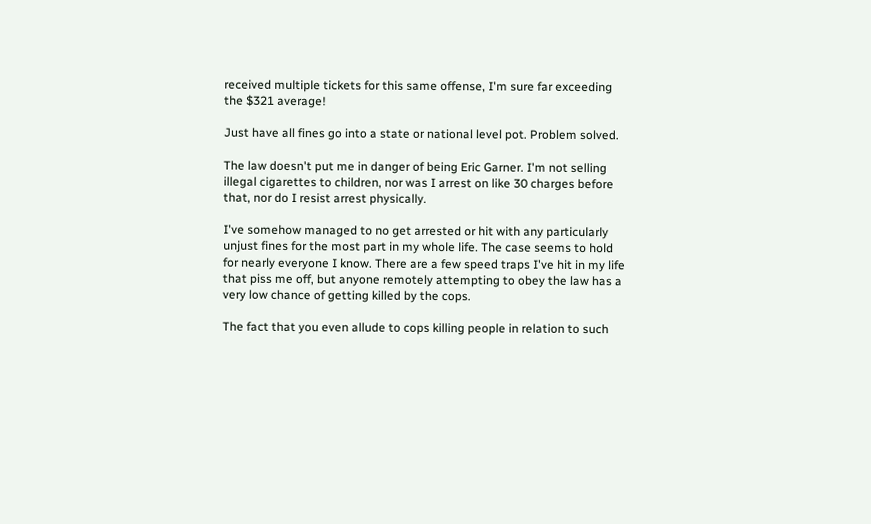received multiple tickets for this same offense, I'm sure far exceeding the $321 average!

Just have all fines go into a state or national level pot. Problem solved.

The law doesn't put me in danger of being Eric Garner. I'm not selling illegal cigarettes to children, nor was I arrest on like 30 charges before that, nor do I resist arrest physically.

I've somehow managed to no get arrested or hit with any particularly unjust fines for the most part in my whole life. The case seems to hold for nearly everyone I know. There are a few speed traps I've hit in my life that piss me off, but anyone remotely attempting to obey the law has a very low chance of getting killed by the cops.

The fact that you even allude to cops killing people in relation to such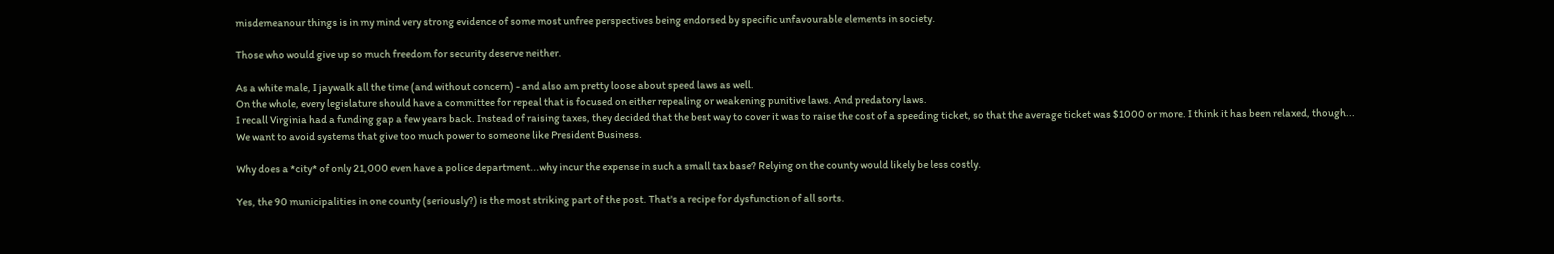misdemeanour things is in my mind very strong evidence of some most unfree perspectives being endorsed by specific unfavourable elements in society.

Those who would give up so much freedom for security deserve neither.

As a white male, I jaywalk all the time (and without concern) - and also am pretty loose about speed laws as well.
On the whole, every legislature should have a committee for repeal that is focused on either repealing or weakening punitive laws. And predatory laws.
I recall Virginia had a funding gap a few years back. Instead of raising taxes, they decided that the best way to cover it was to raise the cost of a speeding ticket, so that the average ticket was $1000 or more. I think it has been relaxed, though...
We want to avoid systems that give too much power to someone like President Business.

Why does a *city* of only 21,000 even have a police department...why incur the expense in such a small tax base? Relying on the county would likely be less costly.

Yes, the 90 municipalities in one county (seriously?) is the most striking part of the post. That's a recipe for dysfunction of all sorts.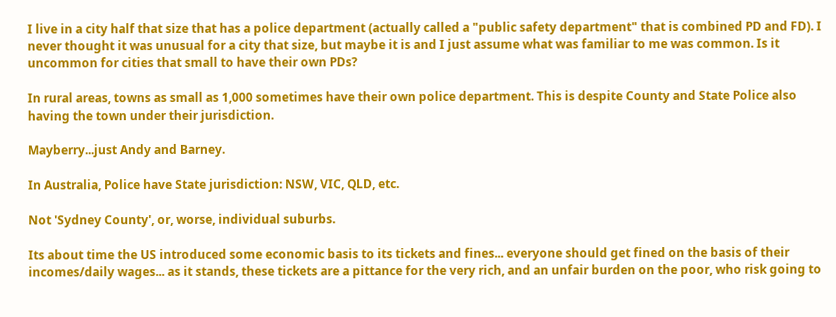I live in a city half that size that has a police department (actually called a "public safety department" that is combined PD and FD). I never thought it was unusual for a city that size, but maybe it is and I just assume what was familiar to me was common. Is it uncommon for cities that small to have their own PDs?

In rural areas, towns as small as 1,000 sometimes have their own police department. This is despite County and State Police also having the town under their jurisdiction.

Mayberry...just Andy and Barney.

In Australia, Police have State jurisdiction: NSW, VIC, QLD, etc.

Not 'Sydney County', or, worse, individual suburbs.

Its about time the US introduced some economic basis to its tickets and fines... everyone should get fined on the basis of their incomes/daily wages... as it stands, these tickets are a pittance for the very rich, and an unfair burden on the poor, who risk going to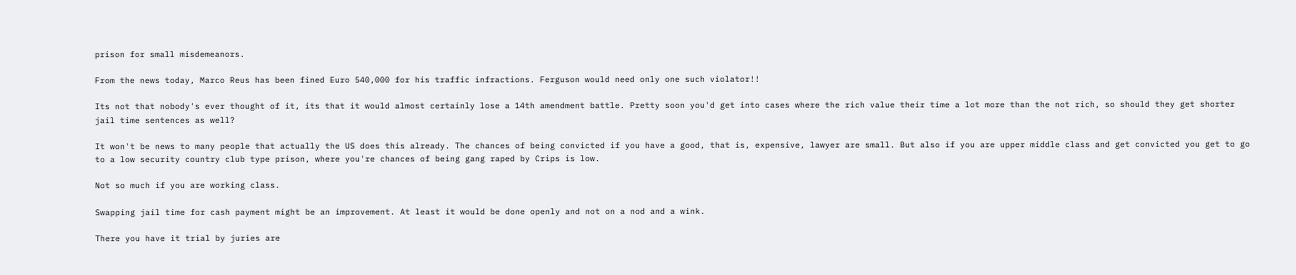prison for small misdemeanors.

From the news today, Marco Reus has been fined Euro 540,000 for his traffic infractions. Ferguson would need only one such violator!!

Its not that nobody's ever thought of it, its that it would almost certainly lose a 14th amendment battle. Pretty soon you'd get into cases where the rich value their time a lot more than the not rich, so should they get shorter jail time sentences as well?

It won't be news to many people that actually the US does this already. The chances of being convicted if you have a good, that is, expensive, lawyer are small. But also if you are upper middle class and get convicted you get to go to a low security country club type prison, where you're chances of being gang raped by Crips is low.

Not so much if you are working class.

Swapping jail time for cash payment might be an improvement. At least it would be done openly and not on a nod and a wink.

There you have it trial by juries are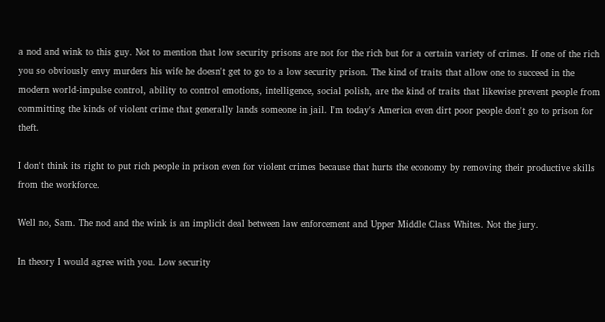a nod and wink to this guy. Not to mention that low security prisons are not for the rich but for a certain variety of crimes. If one of the rich you so obviously envy murders his wife he doesn't get to go to a low security prison. The kind of traits that allow one to succeed in the modern world-impulse control, ability to control emotions, intelligence, social polish, are the kind of traits that likewise prevent people from committing the kinds of violent crime that generally lands someone in jail. I'm today's America even dirt poor people don't go to prison for theft.

I don't think its right to put rich people in prison even for violent crimes because that hurts the economy by removing their productive skills from the workforce.

Well no, Sam. The nod and the wink is an implicit deal between law enforcement and Upper Middle Class Whites. Not the jury.

In theory I would agree with you. Low security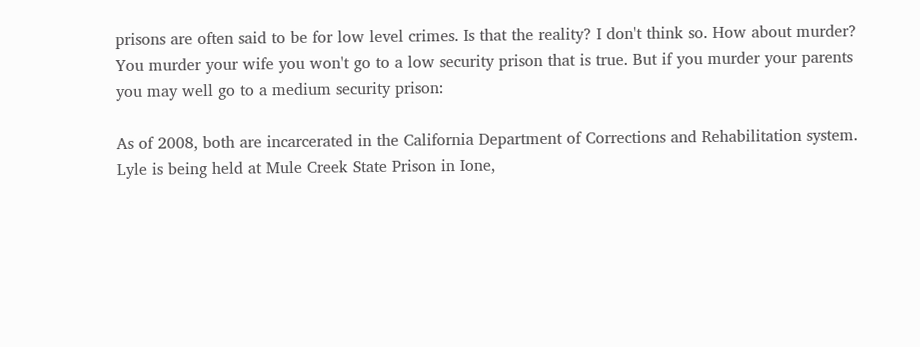prisons are often said to be for low level crimes. Is that the reality? I don't think so. How about murder? You murder your wife you won't go to a low security prison that is true. But if you murder your parents you may well go to a medium security prison:

As of 2008, both are incarcerated in the California Department of Corrections and Rehabilitation system. Lyle is being held at Mule Creek State Prison in Ione,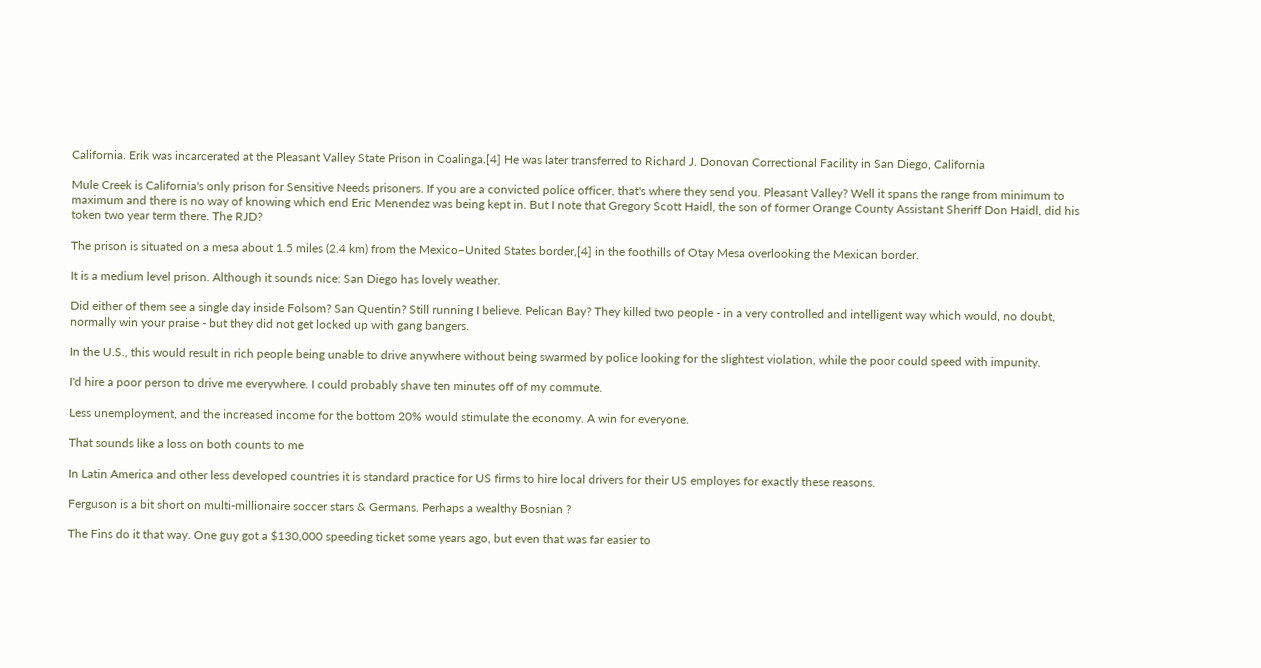California. Erik was incarcerated at the Pleasant Valley State Prison in Coalinga.[4] He was later transferred to Richard J. Donovan Correctional Facility in San Diego, California

Mule Creek is California's only prison for Sensitive Needs prisoners. If you are a convicted police officer, that's where they send you. Pleasant Valley? Well it spans the range from minimum to maximum and there is no way of knowing which end Eric Menendez was being kept in. But I note that Gregory Scott Haidl, the son of former Orange County Assistant Sheriff Don Haidl, did his token two year term there. The RJD?

The prison is situated on a mesa about 1.5 miles (2.4 km) from the Mexico–United States border,[4] in the foothills of Otay Mesa overlooking the Mexican border.

It is a medium level prison. Although it sounds nice: San Diego has lovely weather.

Did either of them see a single day inside Folsom? San Quentin? Still running I believe. Pelican Bay? They killed two people - in a very controlled and intelligent way which would, no doubt, normally win your praise - but they did not get locked up with gang bangers.

In the U.S., this would result in rich people being unable to drive anywhere without being swarmed by police looking for the slightest violation, while the poor could speed with impunity.

I'd hire a poor person to drive me everywhere. I could probably shave ten minutes off of my commute.

Less unemployment, and the increased income for the bottom 20% would stimulate the economy. A win for everyone.

That sounds like a loss on both counts to me

In Latin America and other less developed countries it is standard practice for US firms to hire local drivers for their US employes for exactly these reasons.

Ferguson is a bit short on multi-millionaire soccer stars & Germans. Perhaps a wealthy Bosnian ?

The Fins do it that way. One guy got a $130,000 speeding ticket some years ago, but even that was far easier to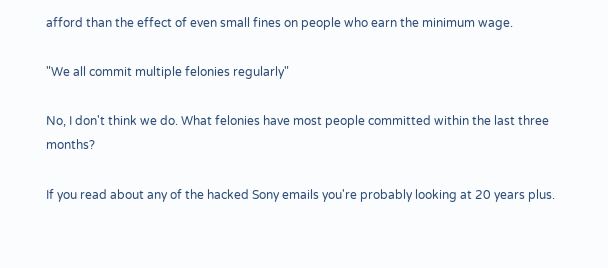afford than the effect of even small fines on people who earn the minimum wage.

"We all commit multiple felonies regularly"

No, I don't think we do. What felonies have most people committed within the last three months?

If you read about any of the hacked Sony emails you're probably looking at 20 years plus.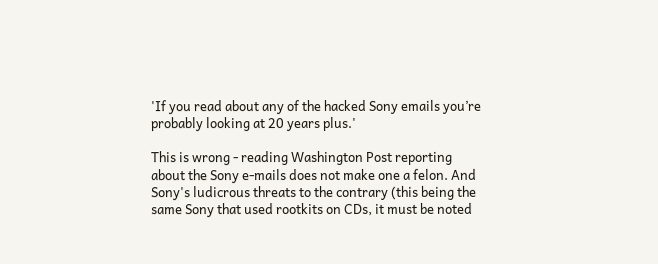'If you read about any of the hacked Sony emails you’re probably looking at 20 years plus.'

This is wrong - reading Washington Post reporting about the Sony e-mails does not make one a felon. And Sony's ludicrous threats to the contrary (this being the same Sony that used rootkits on CDs, it must be noted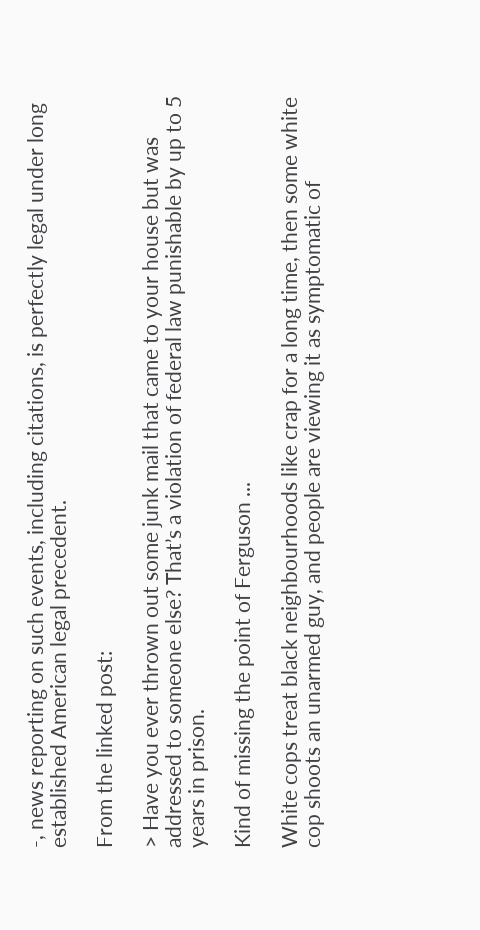-, news reporting on such events, including citations, is perfectly legal under long established American legal precedent.

From the linked post:

> Have you ever thrown out some junk mail that came to your house but was addressed to someone else? That’s a violation of federal law punishable by up to 5 years in prison.

Kind of missing the point of Ferguson ...

White cops treat black neighbourhoods like crap for a long time, then some white cop shoots an unarmed guy, and people are viewing it as symptomatic of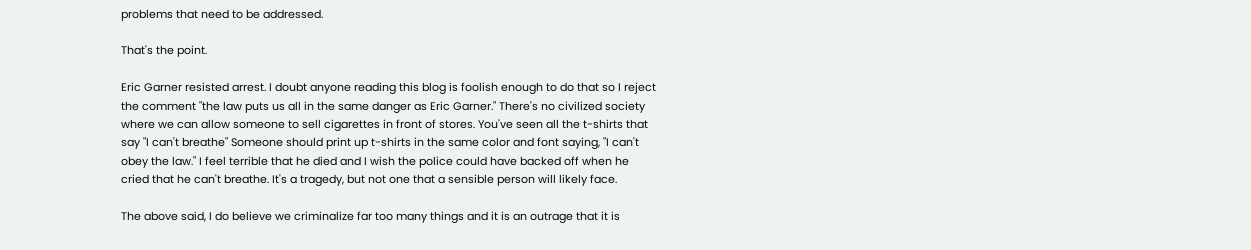problems that need to be addressed.

That's the point.

Eric Garner resisted arrest. I doubt anyone reading this blog is foolish enough to do that so I reject the comment "the law puts us all in the same danger as Eric Garner." There's no civilized society where we can allow someone to sell cigarettes in front of stores. You've seen all the t-shirts that say "I can't breathe" Someone should print up t-shirts in the same color and font saying, "I can't obey the law." I feel terrible that he died and I wish the police could have backed off when he cried that he can't breathe. It's a tragedy, but not one that a sensible person will likely face.

The above said, I do believe we criminalize far too many things and it is an outrage that it is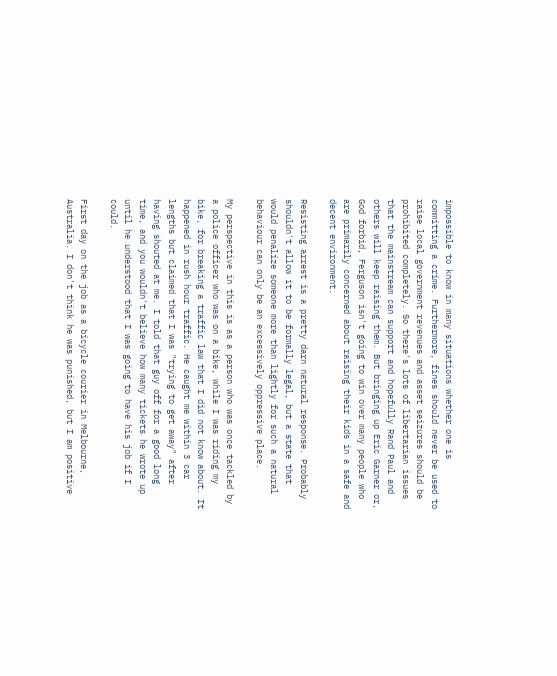impossible to know in many situations whether one is committing a crime. Furthermore, fines should never be used to raise local government revenues and asset seizures should be prohibited completely. So there's lots of libertarian issues that the mainstream can support and hopefully Rand Paul and others will keep raising them. But bringing up Eric Garner or, God forbid, Ferguson isn't going to win over many people who are primarily concerned about raising their kids in a safe and decent environment.

Resisting arrest is a pretty darn natural response. Probably shouldn't allow it to be formally legal, but a state that would penalize someone more than lightly for such a natural behaviour can only be an excessively oppressive place.

My perspective in this is as a person who was once tackled by a police officer who was on a bike, while I was riding my bike, for breaking a traffic law that I did not know about. It happened in rush hour traffic. He caught me within 3 car lengths but claimed that I was "trying to get away" after having shouted at me. I told that guy off for a good long time, and you wouldn't believe how many tickets he wrote up until he understood that I was going to have his job if I could.

First day on the job as a bicycle courier in Melbourne, Australia. I don't think he was punished, but I am positive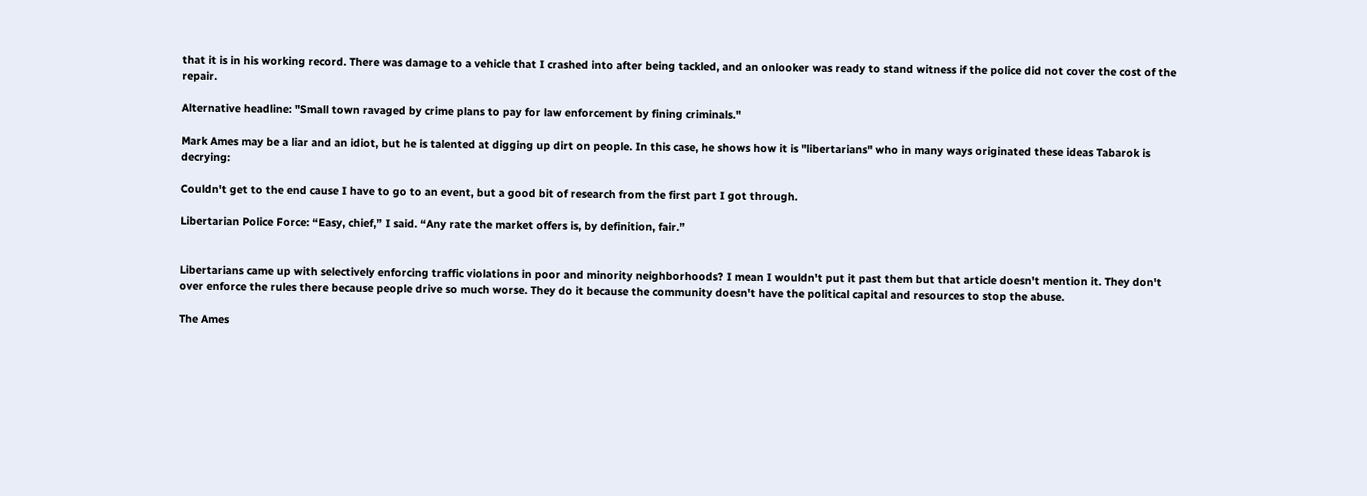that it is in his working record. There was damage to a vehicle that I crashed into after being tackled, and an onlooker was ready to stand witness if the police did not cover the cost of the repair.

Alternative headline: "Small town ravaged by crime plans to pay for law enforcement by fining criminals."

Mark Ames may be a liar and an idiot, but he is talented at digging up dirt on people. In this case, he shows how it is "libertarians" who in many ways originated these ideas Tabarok is decrying:

Couldn't get to the end cause I have to go to an event, but a good bit of research from the first part I got through.

Libertarian Police Force: “Easy, chief,” I said. “Any rate the market offers is, by definition, fair.”


Libertarians came up with selectively enforcing traffic violations in poor and minority neighborhoods? I mean I wouldn't put it past them but that article doesn't mention it. They don't over enforce the rules there because people drive so much worse. They do it because the community doesn't have the political capital and resources to stop the abuse.

The Ames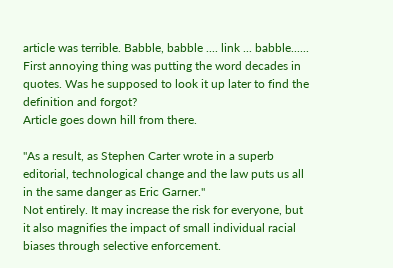article was terrible. Babble, babble .... link ... babble......
First annoying thing was putting the word decades in quotes. Was he supposed to look it up later to find the definition and forgot?
Article goes down hill from there.

"As a result, as Stephen Carter wrote in a superb editorial, technological change and the law puts us all in the same danger as Eric Garner."
Not entirely. It may increase the risk for everyone, but it also magnifies the impact of small individual racial biases through selective enforcement.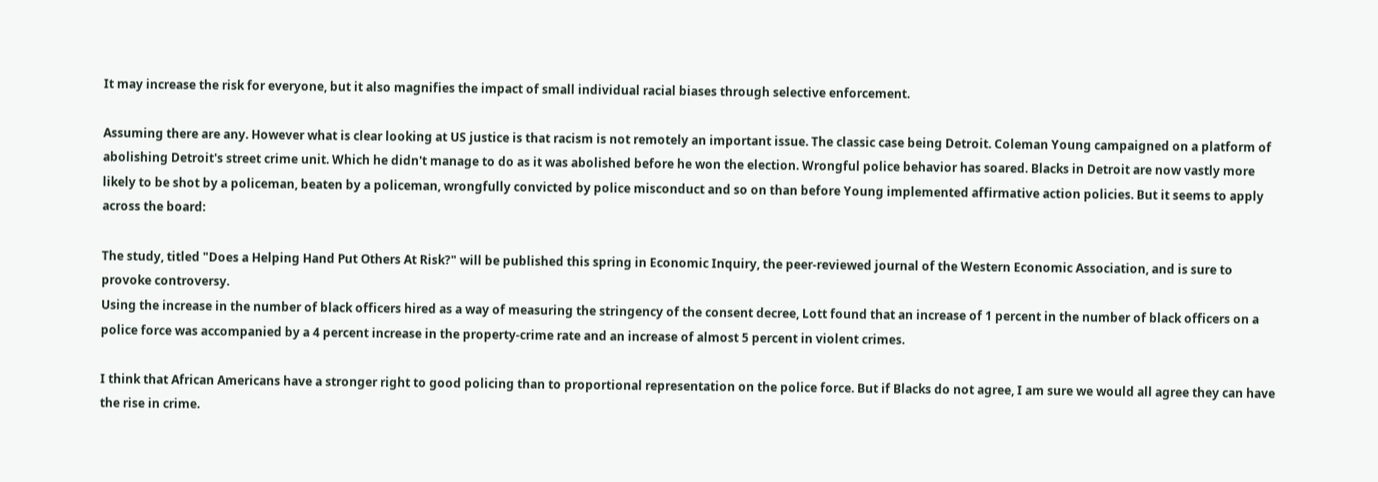It may increase the risk for everyone, but it also magnifies the impact of small individual racial biases through selective enforcement.

Assuming there are any. However what is clear looking at US justice is that racism is not remotely an important issue. The classic case being Detroit. Coleman Young campaigned on a platform of abolishing Detroit's street crime unit. Which he didn't manage to do as it was abolished before he won the election. Wrongful police behavior has soared. Blacks in Detroit are now vastly more likely to be shot by a policeman, beaten by a policeman, wrongfully convicted by police misconduct and so on than before Young implemented affirmative action policies. But it seems to apply across the board:

The study, titled "Does a Helping Hand Put Others At Risk?" will be published this spring in Economic Inquiry, the peer-reviewed journal of the Western Economic Association, and is sure to provoke controversy.
Using the increase in the number of black officers hired as a way of measuring the stringency of the consent decree, Lott found that an increase of 1 percent in the number of black officers on a police force was accompanied by a 4 percent increase in the property-crime rate and an increase of almost 5 percent in violent crimes.

I think that African Americans have a stronger right to good policing than to proportional representation on the police force. But if Blacks do not agree, I am sure we would all agree they can have the rise in crime.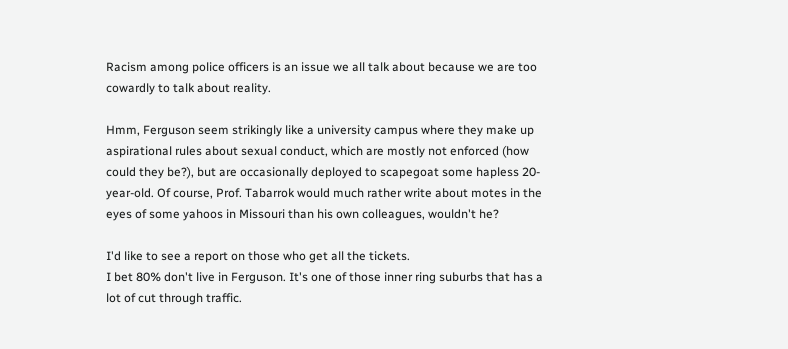Racism among police officers is an issue we all talk about because we are too cowardly to talk about reality.

Hmm, Ferguson seem strikingly like a university campus where they make up aspirational rules about sexual conduct, which are mostly not enforced (how could they be?), but are occasionally deployed to scapegoat some hapless 20-year-old. Of course, Prof. Tabarrok would much rather write about motes in the eyes of some yahoos in Missouri than his own colleagues, wouldn't he?

I'd like to see a report on those who get all the tickets.
I bet 80% don't live in Ferguson. It's one of those inner ring suburbs that has a lot of cut through traffic.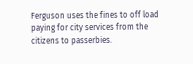Ferguson uses the fines to off load paying for city services from the citizens to passerbies.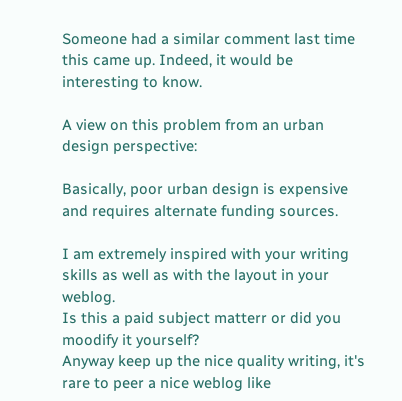Someone had a similar comment last time this came up. Indeed, it would be interesting to know.

A view on this problem from an urban design perspective:

Basically, poor urban design is expensive and requires alternate funding sources.

I am extremely inspired with your writing skills as well as with the layout in your weblog.
Is this a paid subject matterr or did you moodify it yourself?
Anyway keep up the nice quality writing, it's rare to peer a nice weblog like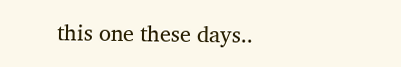this one these days..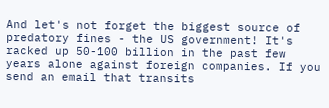And let's not forget the biggest source of predatory fines - the US government! It's racked up 50-100 billion in the past few years alone against foreign companies. If you send an email that transits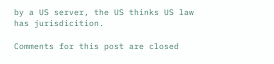by a US server, the US thinks US law has jurisdicition.

Comments for this post are closed